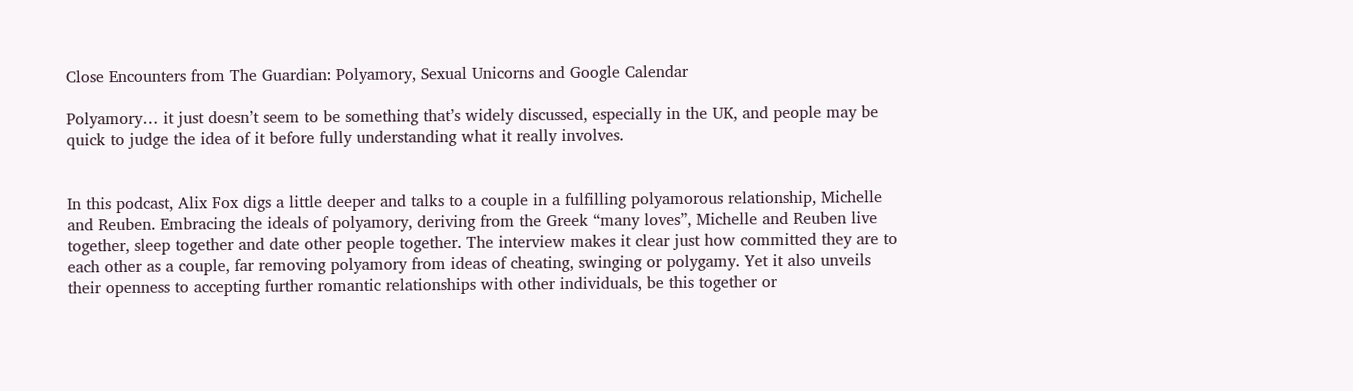Close Encounters from The Guardian: Polyamory, Sexual Unicorns and Google Calendar

Polyamory… it just doesn’t seem to be something that’s widely discussed, especially in the UK, and people may be quick to judge the idea of it before fully understanding what it really involves.


In this podcast, Alix Fox digs a little deeper and talks to a couple in a fulfilling polyamorous relationship, Michelle and Reuben. Embracing the ideals of polyamory, deriving from the Greek “many loves”, Michelle and Reuben live together, sleep together and date other people together. The interview makes it clear just how committed they are to each other as a couple, far removing polyamory from ideas of cheating, swinging or polygamy. Yet it also unveils their openness to accepting further romantic relationships with other individuals, be this together or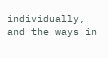individually, and the ways in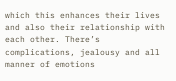which this enhances their lives and also their relationship with each other. There’s complications, jealousy and all manner of emotions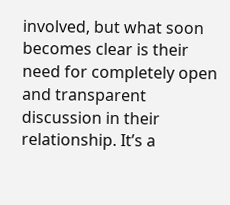involved, but what soon becomes clear is their need for completely open and transparent discussion in their relationship. It’s a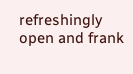refreshingly open and frank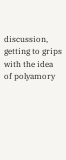discussion, getting to grips with the idea of polyamory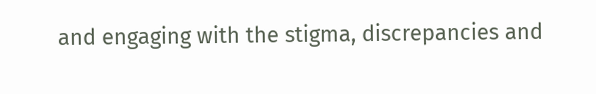and engaging with the stigma, discrepancies and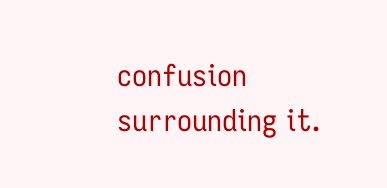confusion surrounding it.